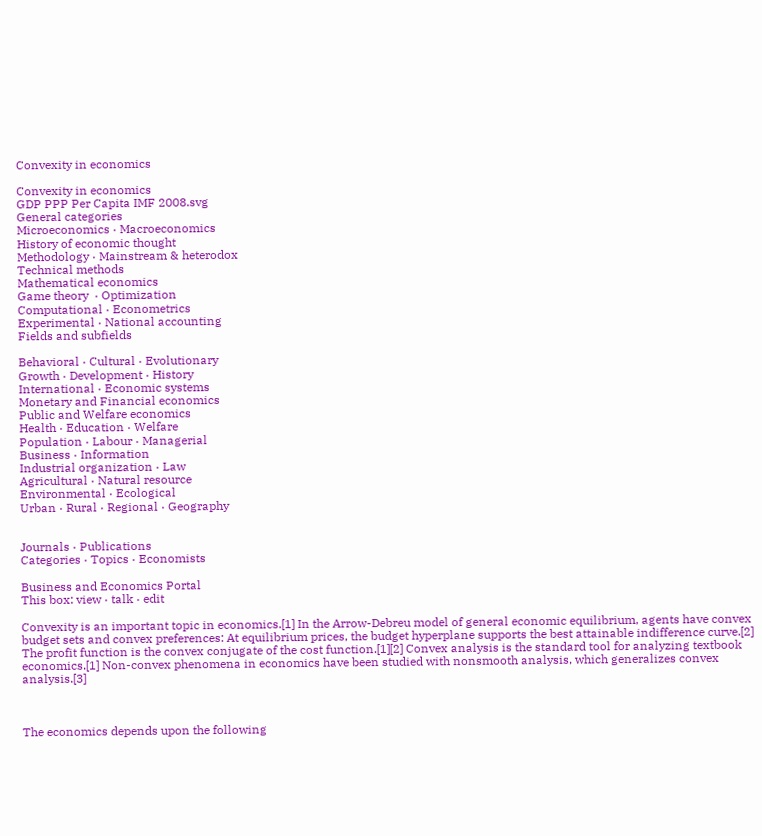Convexity in economics

Convexity in economics
GDP PPP Per Capita IMF 2008.svg
General categories
Microeconomics · Macroeconomics
History of economic thought
Methodology · Mainstream & heterodox
Technical methods
Mathematical economics
Game theory  · Optimization
Computational · Econometrics
Experimental · National accounting
Fields and subfields

Behavioral · Cultural · Evolutionary
Growth · Development · History
International · Economic systems
Monetary and Financial economics
Public and Welfare economics
Health · Education · Welfare
Population · Labour · Managerial
Business · Information
Industrial organization · Law
Agricultural · Natural resource
Environmental · Ecological
Urban · Rural · Regional · Geography


Journals · Publications
Categories · Topics · Economists

Business and Economics Portal
This box: view · talk · edit

Convexity is an important topic in economics.[1] In the Arrow-Debreu model of general economic equilibrium, agents have convex budget sets and convex preferences: At equilibrium prices, the budget hyperplane supports the best attainable indifference curve.[2] The profit function is the convex conjugate of the cost function.[1][2] Convex analysis is the standard tool for analyzing textbook economics.[1] Non-convex phenomena in economics have been studied with nonsmooth analysis, which generalizes convex analysis.[3]



The economics depends upon the following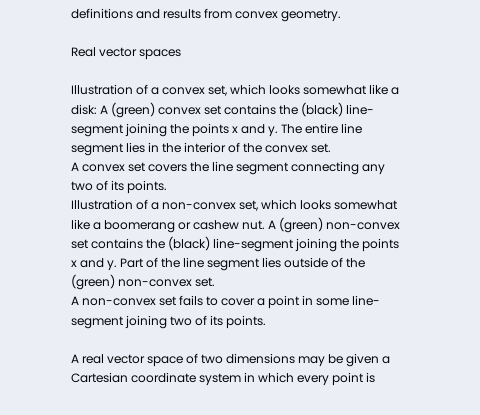definitions and results from convex geometry.

Real vector spaces

Illustration of a convex set, which looks somewhat like a disk: A (green) convex set contains the (black) line-segment joining the points x and y. The entire line segment lies in the interior of the convex set.
A convex set covers the line segment connecting any two of its points.
Illustration of a non-convex set, which looks somewhat like a boomerang or cashew nut. A (green) non-convex set contains the (black) line-segment joining the points x and y. Part of the line segment lies outside of the (green) non-convex set.
A non-convex set fails to cover a point in some line-segment joining two of its points.

A real vector space of two dimensions may be given a Cartesian coordinate system in which every point is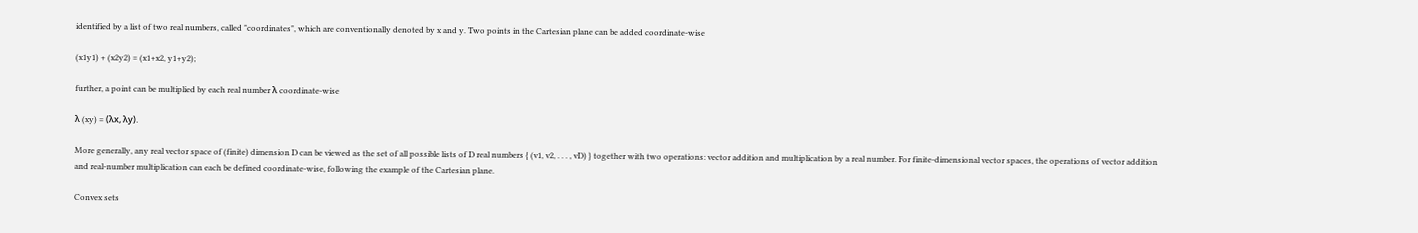identified by a list of two real numbers, called "coordinates", which are conventionally denoted by x and y. Two points in the Cartesian plane can be added coordinate-wise

(x1y1) + (x2y2) = (x1+x2, y1+y2);

further, a point can be multiplied by each real number λ coordinate-wise

λ (xy) = (λx, λy).

More generally, any real vector space of (finite) dimension D can be viewed as the set of all possible lists of D real numbers { (v1, v2, . . . , vD) } together with two operations: vector addition and multiplication by a real number. For finite-dimensional vector spaces, the operations of vector addition and real-number multiplication can each be defined coordinate-wise, following the example of the Cartesian plane.

Convex sets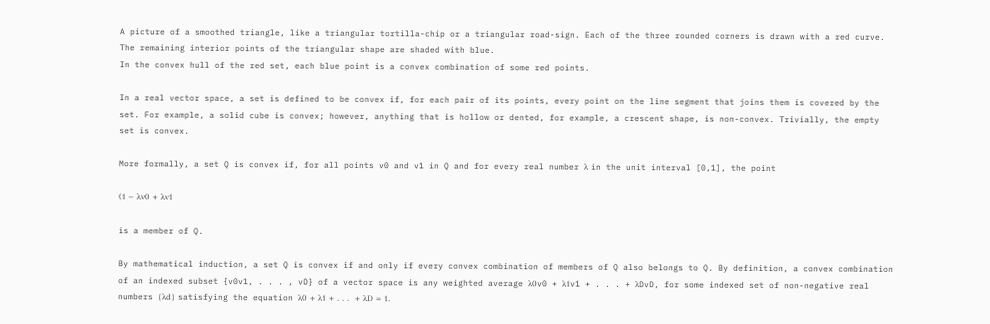A picture of a smoothed triangle, like a triangular tortilla-chip or a triangular road-sign. Each of the three rounded corners is drawn with a red curve. The remaining interior points of the triangular shape are shaded with blue.
In the convex hull of the red set, each blue point is a convex combination of some red points.

In a real vector space, a set is defined to be convex if, for each pair of its points, every point on the line segment that joins them is covered by the set. For example, a solid cube is convex; however, anything that is hollow or dented, for example, a crescent shape, is non-convex. Trivially, the empty set is convex.

More formally, a set Q is convex if, for all points v0 and v1 in Q and for every real number λ in the unit interval [0,1], the point

(1 − λv0 + λv1

is a member of Q.

By mathematical induction, a set Q is convex if and only if every convex combination of members of Q also belongs to Q. By definition, a convex combination of an indexed subset {v0v1, . . . , vD} of a vector space is any weighted average λ0v0 + λ1v1 + . . . + λDvD, for some indexed set of non-negative real numbers {λd} satisfying the equation λ0 + λ1 + . . .  + λD = 1.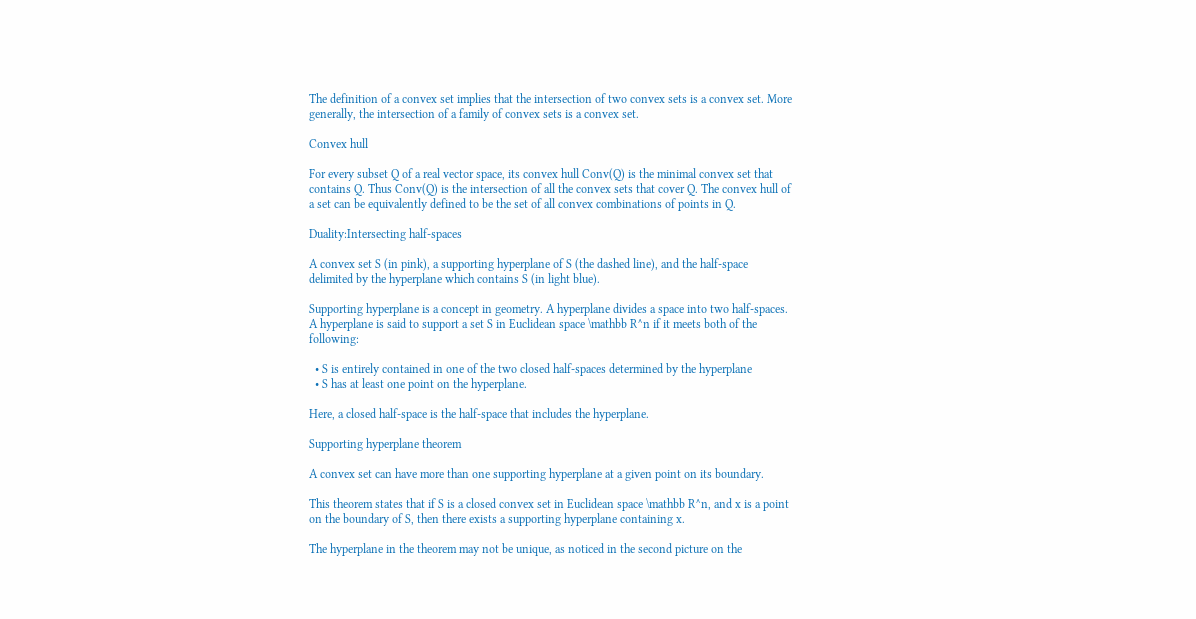The definition of a convex set implies that the intersection of two convex sets is a convex set. More generally, the intersection of a family of convex sets is a convex set.

Convex hull

For every subset Q of a real vector space, its convex hull Conv(Q) is the minimal convex set that contains Q. Thus Conv(Q) is the intersection of all the convex sets that cover Q. The convex hull of a set can be equivalently defined to be the set of all convex combinations of points in Q.

Duality:Intersecting half-spaces

A convex set S (in pink), a supporting hyperplane of S (the dashed line), and the half-space delimited by the hyperplane which contains S (in light blue).

Supporting hyperplane is a concept in geometry. A hyperplane divides a space into two half-spaces. A hyperplane is said to support a set S in Euclidean space \mathbb R^n if it meets both of the following:

  • S is entirely contained in one of the two closed half-spaces determined by the hyperplane
  • S has at least one point on the hyperplane.

Here, a closed half-space is the half-space that includes the hyperplane.

Supporting hyperplane theorem

A convex set can have more than one supporting hyperplane at a given point on its boundary.

This theorem states that if S is a closed convex set in Euclidean space \mathbb R^n, and x is a point on the boundary of S, then there exists a supporting hyperplane containing x.

The hyperplane in the theorem may not be unique, as noticed in the second picture on the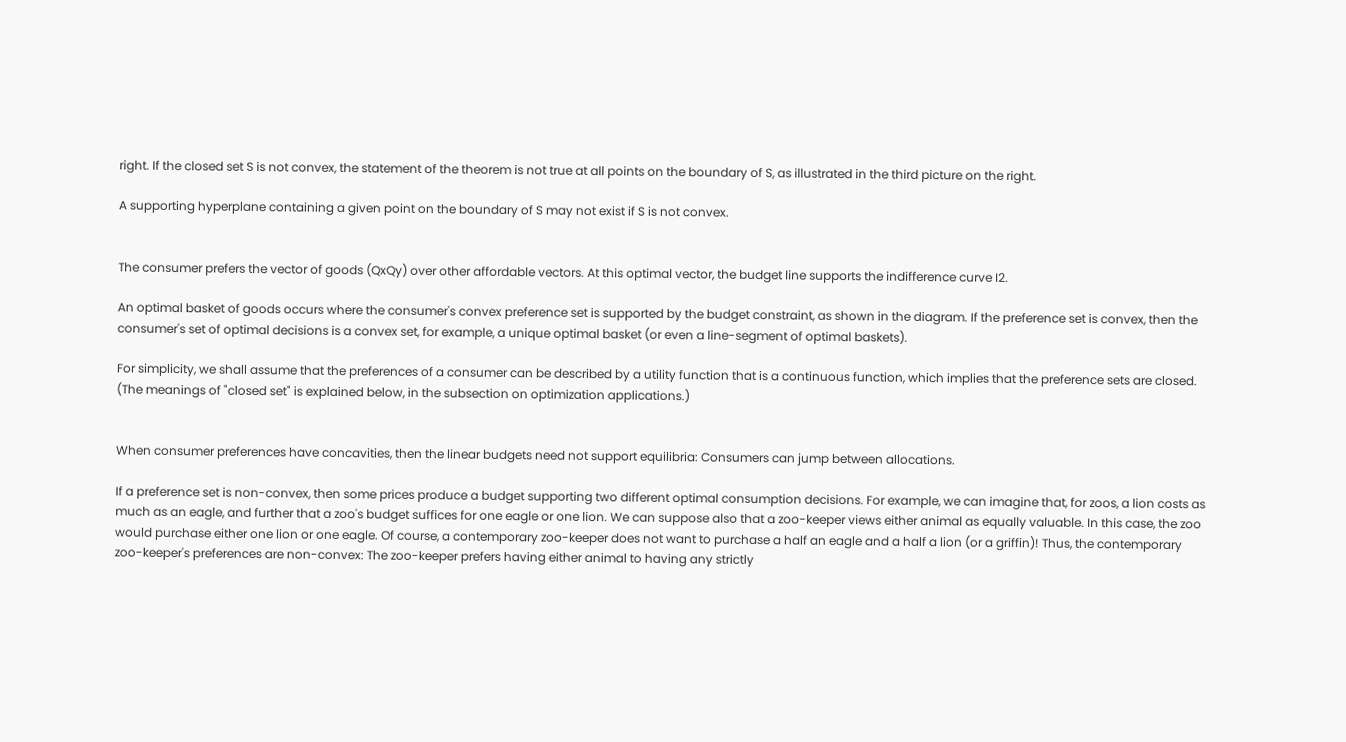right. If the closed set S is not convex, the statement of the theorem is not true at all points on the boundary of S, as illustrated in the third picture on the right.

A supporting hyperplane containing a given point on the boundary of S may not exist if S is not convex.


The consumer prefers the vector of goods (QxQy) over other affordable vectors. At this optimal vector, the budget line supports the indifference curve I2.

An optimal basket of goods occurs where the consumer's convex preference set is supported by the budget constraint, as shown in the diagram. If the preference set is convex, then the consumer's set of optimal decisions is a convex set, for example, a unique optimal basket (or even a line-segment of optimal baskets).

For simplicity, we shall assume that the preferences of a consumer can be described by a utility function that is a continuous function, which implies that the preference sets are closed. (The meanings of "closed set" is explained below, in the subsection on optimization applications.)


When consumer preferences have concavities, then the linear budgets need not support equilibria: Consumers can jump between allocations.

If a preference set is non-convex, then some prices produce a budget supporting two different optimal consumption decisions. For example, we can imagine that, for zoos, a lion costs as much as an eagle, and further that a zoo's budget suffices for one eagle or one lion. We can suppose also that a zoo-keeper views either animal as equally valuable. In this case, the zoo would purchase either one lion or one eagle. Of course, a contemporary zoo-keeper does not want to purchase a half an eagle and a half a lion (or a griffin)! Thus, the contemporary zoo-keeper's preferences are non-convex: The zoo-keeper prefers having either animal to having any strictly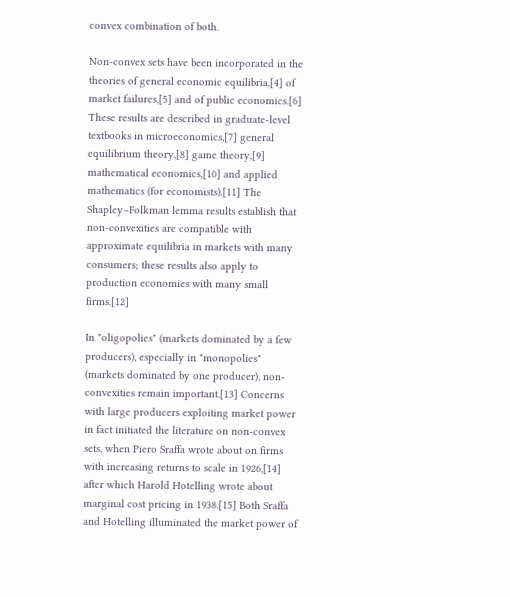convex combination of both.

Non-convex sets have been incorporated in the theories of general economic equilibria,[4] of market failures,[5] and of public economics.[6] These results are described in graduate-level textbooks in microeconomics,[7] general equilibrium theory,[8] game theory,[9] mathematical economics,[10] and applied mathematics (for economists).[11] The Shapley–Folkman lemma results establish that non-convexities are compatible with approximate equilibria in markets with many consumers; these results also apply to production economies with many small firms.[12]

In "oligopolies" (markets dominated by a few producers), especially in "monopolies" (markets dominated by one producer), non-convexities remain important.[13] Concerns with large producers exploiting market power in fact initiated the literature on non-convex sets, when Piero Sraffa wrote about on firms with increasing returns to scale in 1926,[14] after which Harold Hotelling wrote about marginal cost pricing in 1938.[15] Both Sraffa and Hotelling illuminated the market power of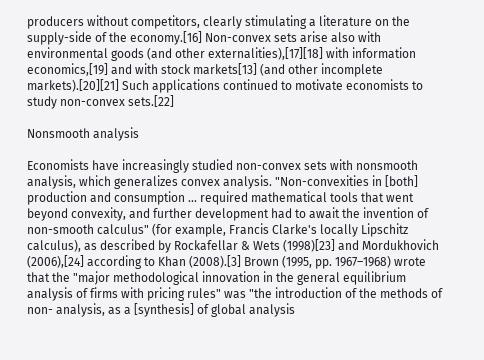producers without competitors, clearly stimulating a literature on the supply-side of the economy.[16] Non-convex sets arise also with environmental goods (and other externalities),[17][18] with information economics,[19] and with stock markets[13] (and other incomplete markets).[20][21] Such applications continued to motivate economists to study non-convex sets.[22]

Nonsmooth analysis

Economists have increasingly studied non-convex sets with nonsmooth analysis, which generalizes convex analysis. "Non-convexities in [both] production and consumption ... required mathematical tools that went beyond convexity, and further development had to await the invention of non-smooth calculus" (for example, Francis Clarke's locally Lipschitz calculus), as described by Rockafellar & Wets (1998)[23] and Mordukhovich (2006),[24] according to Khan (2008).[3] Brown (1995, pp. 1967–1968) wrote that the "major methodological innovation in the general equilibrium analysis of firms with pricing rules" was "the introduction of the methods of non- analysis, as a [synthesis] of global analysis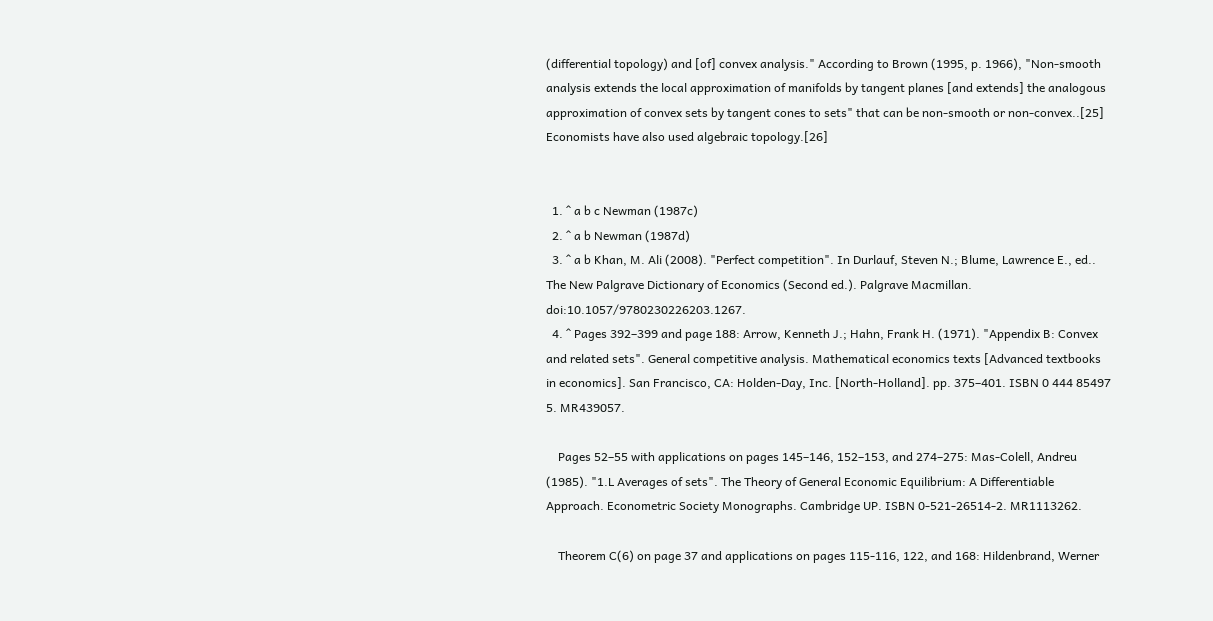(differential topology) and [of] convex analysis." According to Brown (1995, p. 1966), "Non-smooth analysis extends the local approximation of manifolds by tangent planes [and extends] the analogous approximation of convex sets by tangent cones to sets" that can be non-smooth or non-convex..[25] Economists have also used algebraic topology.[26]


  1. ^ a b c Newman (1987c)
  2. ^ a b Newman (1987d)
  3. ^ a b Khan, M. Ali (2008). "Perfect competition". In Durlauf, Steven N.; Blume, Lawrence E., ed.. The New Palgrave Dictionary of Economics (Second ed.). Palgrave Macmillan. doi:10.1057/9780230226203.1267.
  4. ^ Pages 392–399 and page 188: Arrow, Kenneth J.; Hahn, Frank H. (1971). "Appendix B: Convex and related sets". General competitive analysis. Mathematical economics texts [Advanced textbooks in economics]. San Francisco, CA: Holden-Day, Inc. [North-Holland]. pp. 375–401. ISBN 0 444 85497 5. MR439057.

    Pages 52–55 with applications on pages 145–146, 152–153, and 274–275: Mas-Colell, Andreu (1985). "1.L Averages of sets". The Theory of General Economic Equilibrium: A Differentiable Approach. Econometric Society Monographs. Cambridge UP. ISBN 0-521-26514-2. MR1113262.

    Theorem C(6) on page 37 and applications on pages 115-116, 122, and 168: Hildenbrand, Werner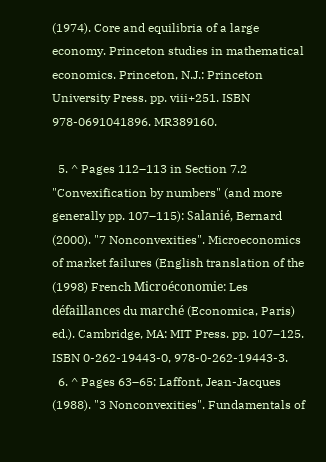(1974). Core and equilibria of a large economy. Princeton studies in mathematical economics. Princeton, N.J.: Princeton University Press. pp. viii+251. ISBN 978-0691041896. MR389160.

  5. ^ Pages 112–113 in Section 7.2 "Convexification by numbers" (and more generally pp. 107–115): Salanié, Bernard (2000). "7 Nonconvexities". Microeconomics of market failures (English translation of the (1998) French Microéconomie: Les défaillances du marché (Economica, Paris) ed.). Cambridge, MA: MIT Press. pp. 107–125. ISBN 0-262-19443-0, 978-0-262-19443-3.
  6. ^ Pages 63–65: Laffont, Jean-Jacques (1988). "3 Nonconvexities". Fundamentals of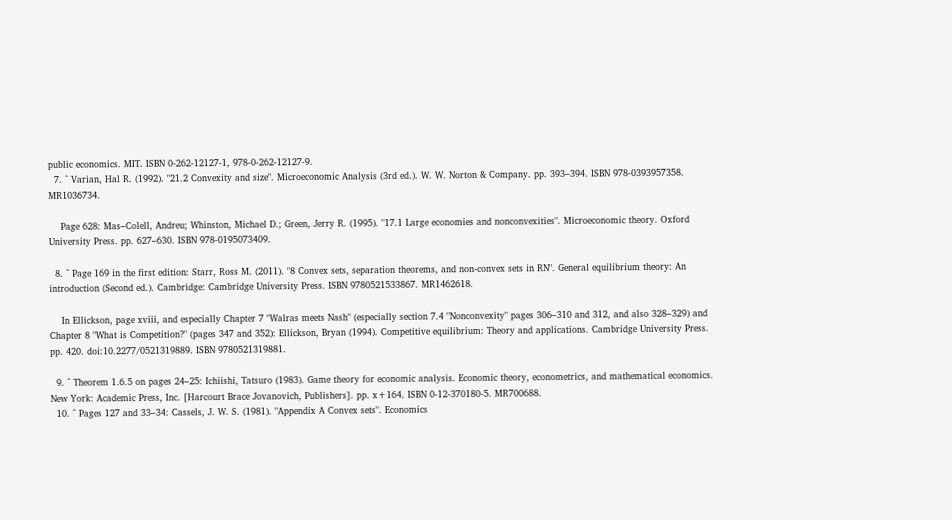public economics. MIT. ISBN 0-262-12127-1, 978-0-262-12127-9.
  7. ^ Varian, Hal R. (1992). "21.2 Convexity and size". Microeconomic Analysis (3rd ed.). W. W. Norton & Company. pp. 393–394. ISBN 978-0393957358. MR1036734.

    Page 628: Mas–Colell, Andreu; Whinston, Michael D.; Green, Jerry R. (1995). "17.1 Large economies and nonconvexities". Microeconomic theory. Oxford University Press. pp. 627–630. ISBN 978-0195073409.

  8. ^ Page 169 in the first edition: Starr, Ross M. (2011). "8 Convex sets, separation theorems, and non-convex sets in RN". General equilibrium theory: An introduction (Second ed.). Cambridge: Cambridge University Press. ISBN 9780521533867. MR1462618.

    In Ellickson, page xviii, and especially Chapter 7 "Walras meets Nash" (especially section 7.4 "Nonconvexity" pages 306–310 and 312, and also 328–329) and Chapter 8 "What is Competition?" (pages 347 and 352): Ellickson, Bryan (1994). Competitive equilibrium: Theory and applications. Cambridge University Press. pp. 420. doi:10.2277/0521319889. ISBN 9780521319881.

  9. ^ Theorem 1.6.5 on pages 24–25: Ichiishi, Tatsuro (1983). Game theory for economic analysis. Economic theory, econometrics, and mathematical economics. New York: Academic Press, Inc. [Harcourt Brace Jovanovich, Publishers]. pp. x+164. ISBN 0-12-370180-5. MR700688.
  10. ^ Pages 127 and 33–34: Cassels, J. W. S. (1981). "Appendix A Convex sets". Economics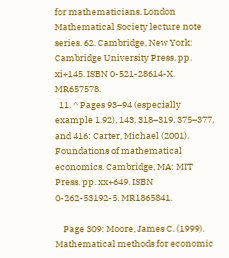for mathematicians. London Mathematical Society lecture note series. 62. Cambridge, New York: Cambridge University Press. pp. xi+145. ISBN 0-521-28614-X. MR657578.
  11. ^ Pages 93–94 (especially example 1.92), 143, 318–319, 375–377, and 416: Carter, Michael (2001). Foundations of mathematical economics. Cambridge, MA: MIT Press. pp. xx+649. ISBN 0-262-53192-5. MR1865841.

    Page 309: Moore, James C. (1999). Mathematical methods for economic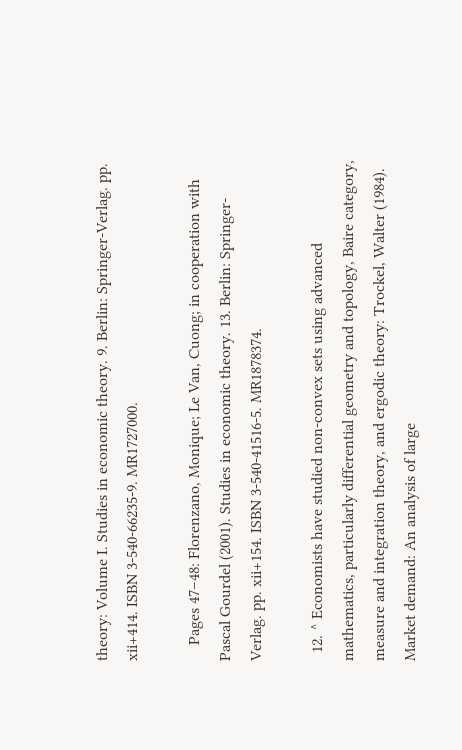theory: Volume I. Studies in economic theory. 9. Berlin: Springer-Verlag. pp. xii+414. ISBN 3-540-66235-9. MR1727000.

    Pages 47–48: Florenzano, Monique; Le Van, Cuong; in cooperation with Pascal Gourdel (2001). Studies in economic theory. 13. Berlin: Springer-Verlag. pp. xii+154. ISBN 3-540-41516-5. MR1878374.

  12. ^ Economists have studied non-convex sets using advanced mathematics, particularly differential geometry and topology, Baire category, measure and integration theory, and ergodic theory: Trockel, Walter (1984). Market demand: An analysis of large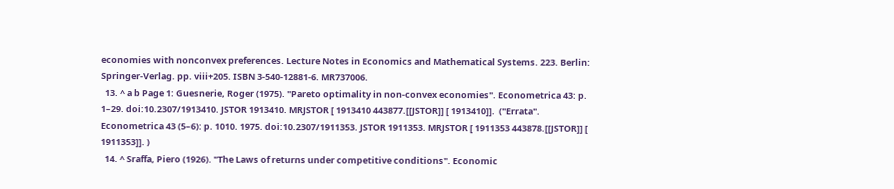economies with nonconvex preferences. Lecture Notes in Economics and Mathematical Systems. 223. Berlin: Springer-Verlag. pp. viii+205. ISBN 3-540-12881-6. MR737006.
  13. ^ a b Page 1: Guesnerie, Roger (1975). "Pareto optimality in non-convex economies". Econometrica 43: p. 1–29. doi:10.2307/1913410. JSTOR 1913410. MRJSTOR [ 1913410 443877.[[JSTOR]] [ 1913410]].  ("Errata". Econometrica 43 (5–6): p. 1010. 1975. doi:10.2307/1911353. JSTOR 1911353. MRJSTOR [ 1911353 443878.[[JSTOR]] [ 1911353]]. )
  14. ^ Sraffa, Piero (1926). "The Laws of returns under competitive conditions". Economic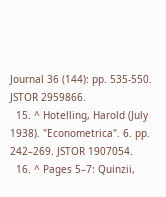Journal 36 (144): pp. 535-550. JSTOR 2959866.
  15. ^ Hotelling, Harold (July 1938). "Econometrica". 6. pp. 242–269. JSTOR 1907054.
  16. ^ Pages 5–7: Quinzii,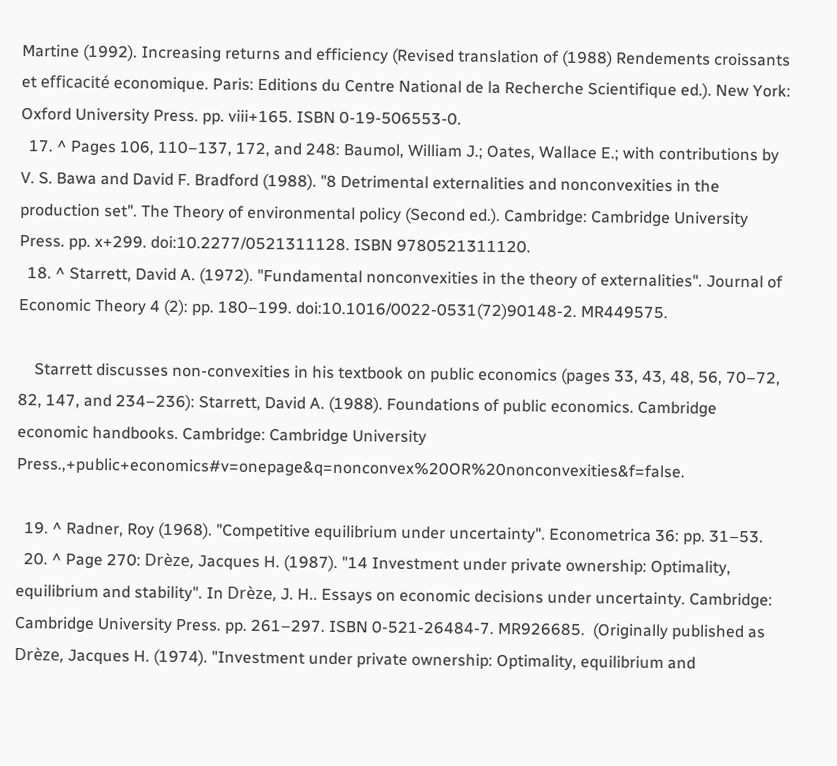Martine (1992). Increasing returns and efficiency (Revised translation of (1988) Rendements croissants et efficacité economique. Paris: Editions du Centre National de la Recherche Scientifique ed.). New York: Oxford University Press. pp. viii+165. ISBN 0-19-506553-0.
  17. ^ Pages 106, 110–137, 172, and 248: Baumol, William J.; Oates, Wallace E.; with contributions by V. S. Bawa and David F. Bradford (1988). "8 Detrimental externalities and nonconvexities in the production set". The Theory of environmental policy (Second ed.). Cambridge: Cambridge University Press. pp. x+299. doi:10.2277/0521311128. ISBN 9780521311120.
  18. ^ Starrett, David A. (1972). "Fundamental nonconvexities in the theory of externalities". Journal of Economic Theory 4 (2): pp. 180–199. doi:10.1016/0022-0531(72)90148-2. MR449575.

    Starrett discusses non-convexities in his textbook on public economics (pages 33, 43, 48, 56, 70–72, 82, 147, and 234–236): Starrett, David A. (1988). Foundations of public economics. Cambridge economic handbooks. Cambridge: Cambridge University Press.,+public+economics#v=onepage&q=nonconvex%20OR%20nonconvexities&f=false.

  19. ^ Radner, Roy (1968). "Competitive equilibrium under uncertainty". Econometrica 36: pp. 31–53.
  20. ^ Page 270: Drèze, Jacques H. (1987). "14 Investment under private ownership: Optimality, equilibrium and stability". In Drèze, J. H.. Essays on economic decisions under uncertainty. Cambridge: Cambridge University Press. pp. 261–297. ISBN 0-521-26484-7. MR926685.  (Originally published as Drèze, Jacques H. (1974). "Investment under private ownership: Optimality, equilibrium and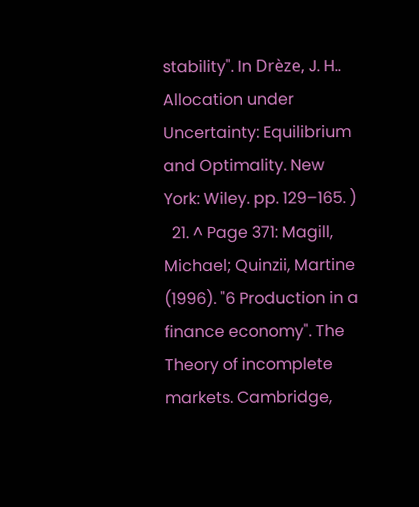stability". In Drèze, J. H.. Allocation under Uncertainty: Equilibrium and Optimality. New York: Wiley. pp. 129–165. )
  21. ^ Page 371: Magill, Michael; Quinzii, Martine (1996). "6 Production in a finance economy". The Theory of incomplete markets. Cambridge,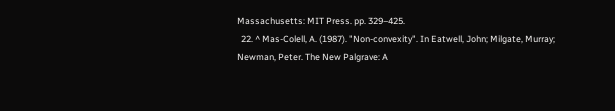Massachusetts: MIT Press. pp. 329–425.
  22. ^ Mas-Colell, A. (1987). "Non-convexity". In Eatwell, John; Milgate, Murray; Newman, Peter. The New Palgrave: A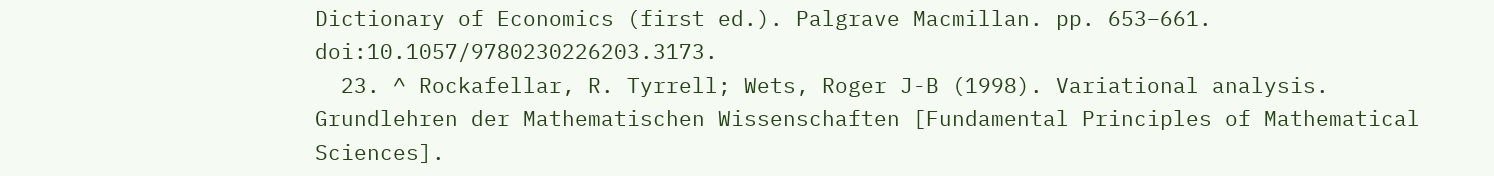Dictionary of Economics (first ed.). Palgrave Macmillan. pp. 653–661. doi:10.1057/9780230226203.3173.
  23. ^ Rockafellar, R. Tyrrell; Wets, Roger J-B (1998). Variational analysis. Grundlehren der Mathematischen Wissenschaften [Fundamental Principles of Mathematical Sciences].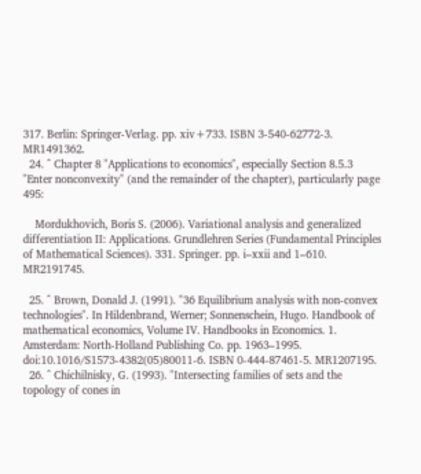317. Berlin: Springer-Verlag. pp. xiv+733. ISBN 3-540-62772-3. MR1491362.
  24. ^ Chapter 8 "Applications to economics", especially Section 8.5.3 "Enter nonconvexity" (and the remainder of the chapter), particularly page 495:

    Mordukhovich, Boris S. (2006). Variational analysis and generalized differentiation II: Applications. Grundlehren Series (Fundamental Principles of Mathematical Sciences). 331. Springer. pp. i–xxii and 1–610. MR2191745.

  25. ^ Brown, Donald J. (1991). "36 Equilibrium analysis with non-convex technologies". In Hildenbrand, Werner; Sonnenschein, Hugo. Handbook of mathematical economics, Volume IV. Handbooks in Economics. 1. Amsterdam: North-Holland Publishing Co. pp. 1963–1995. doi:10.1016/S1573-4382(05)80011-6. ISBN 0-444-87461-5. MR1207195.
  26. ^ Chichilnisky, G. (1993). "Intersecting families of sets and the topology of cones in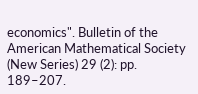economics". Bulletin of the American Mathematical Society (New Series) 29 (2): pp. 189–207.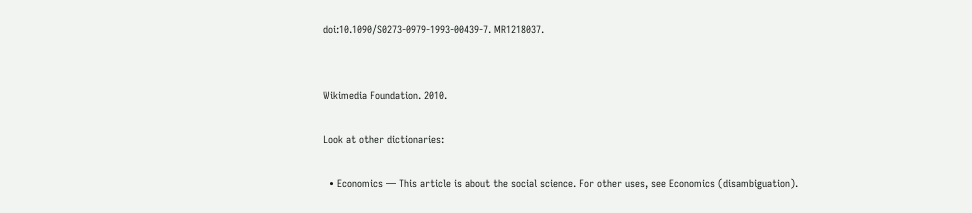doi:10.1090/S0273-0979-1993-00439-7. MR1218037.


Wikimedia Foundation. 2010.

Look at other dictionaries:

  • Economics — This article is about the social science. For other uses, see Economics (disambiguation).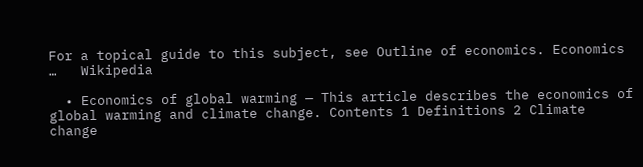For a topical guide to this subject, see Outline of economics. Economics …   Wikipedia

  • Economics of global warming — This article describes the economics of global warming and climate change. Contents 1 Definitions 2 Climate change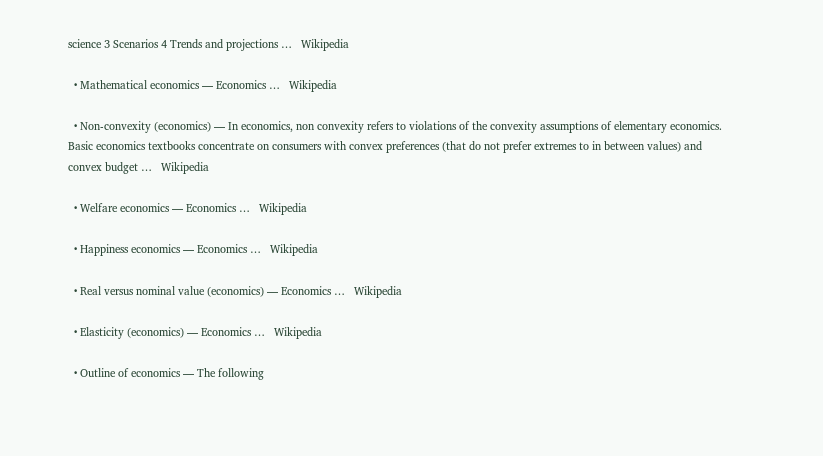science 3 Scenarios 4 Trends and projections …   Wikipedia

  • Mathematical economics — Economics …   Wikipedia

  • Non-convexity (economics) — In economics, non convexity refers to violations of the convexity assumptions of elementary economics. Basic economics textbooks concentrate on consumers with convex preferences (that do not prefer extremes to in between values) and convex budget …   Wikipedia

  • Welfare economics — Economics …   Wikipedia

  • Happiness economics — Economics …   Wikipedia

  • Real versus nominal value (economics) — Economics …   Wikipedia

  • Elasticity (economics) — Economics …   Wikipedia

  • Outline of economics — The following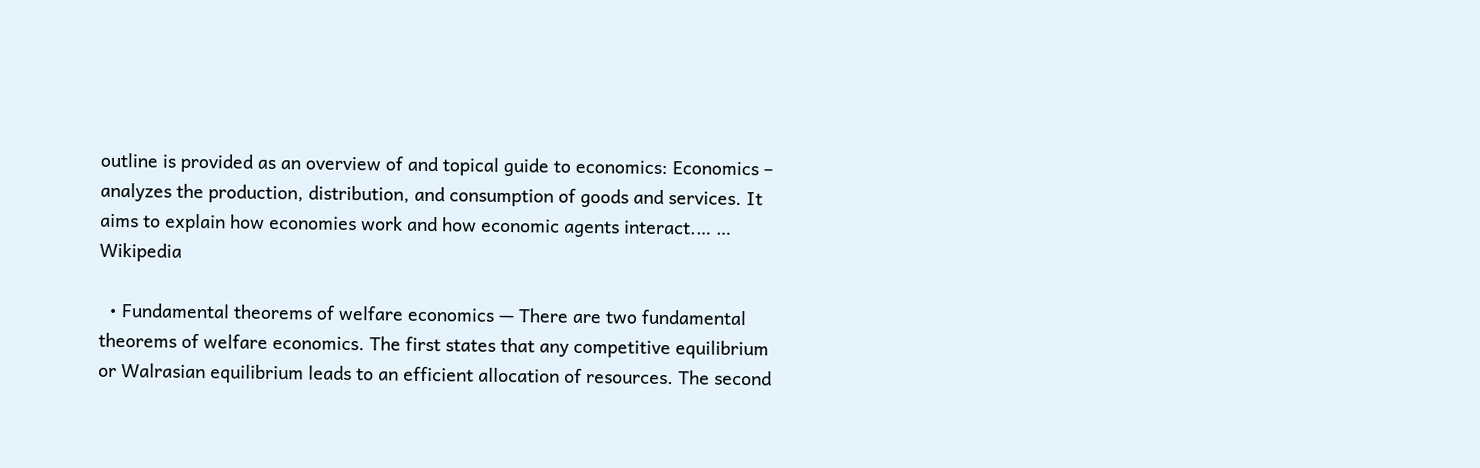outline is provided as an overview of and topical guide to economics: Economics – analyzes the production, distribution, and consumption of goods and services. It aims to explain how economies work and how economic agents interact.… …   Wikipedia

  • Fundamental theorems of welfare economics — There are two fundamental theorems of welfare economics. The first states that any competitive equilibrium or Walrasian equilibrium leads to an efficient allocation of resources. The second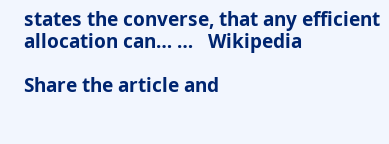states the converse, that any efficient allocation can… …   Wikipedia

Share the article and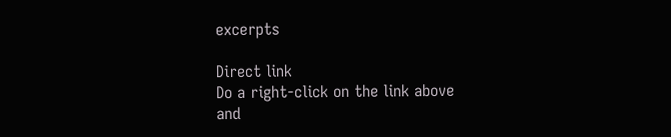excerpts

Direct link
Do a right-click on the link above
and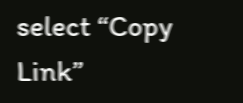select “Copy Link”